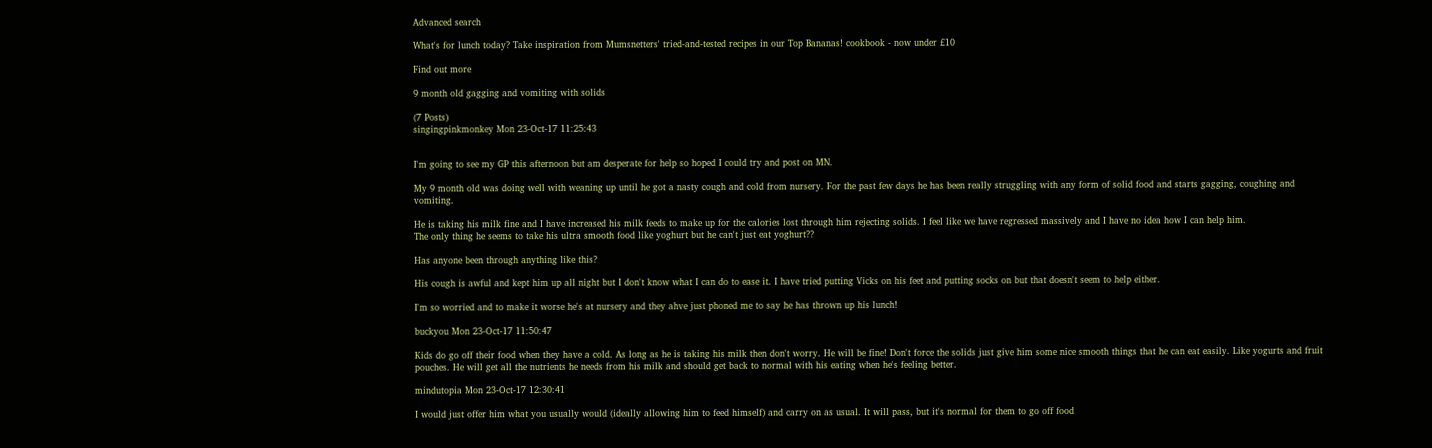Advanced search

What's for lunch today? Take inspiration from Mumsnetters' tried-and-tested recipes in our Top Bananas! cookbook - now under £10

Find out more

9 month old gagging and vomiting with solids

(7 Posts)
singingpinkmonkey Mon 23-Oct-17 11:25:43


I'm going to see my GP this afternoon but am desperate for help so hoped I could try and post on MN.

My 9 month old was doing well with weaning up until he got a nasty cough and cold from nursery. For the past few days he has been really struggling with any form of solid food and starts gagging, coughing and vomiting.

He is taking his milk fine and I have increased his milk feeds to make up for the calories lost through him rejecting solids. I feel like we have regressed massively and I have no idea how I can help him.
The only thing he seems to take his ultra smooth food like yoghurt but he can't just eat yoghurt??

Has anyone been through anything like this?

His cough is awful and kept him up all night but I don't know what I can do to ease it. I have tried putting Vicks on his feet and putting socks on but that doesn't seem to help either.

I'm so worried and to make it worse he's at nursery and they ahve just phoned me to say he has thrown up his lunch!

buckyou Mon 23-Oct-17 11:50:47

Kids do go off their food when they have a cold. As long as he is taking his milk then don't worry. He will be fine! Don't force the solids just give him some nice smooth things that he can eat easily. Like yogurts and fruit pouches. He will get all the nutrients he needs from his milk and should get back to normal with his eating when he's feeling better.

mindutopia Mon 23-Oct-17 12:30:41

I would just offer him what you usually would (ideally allowing him to feed himself) and carry on as usual. It will pass, but it's normal for them to go off food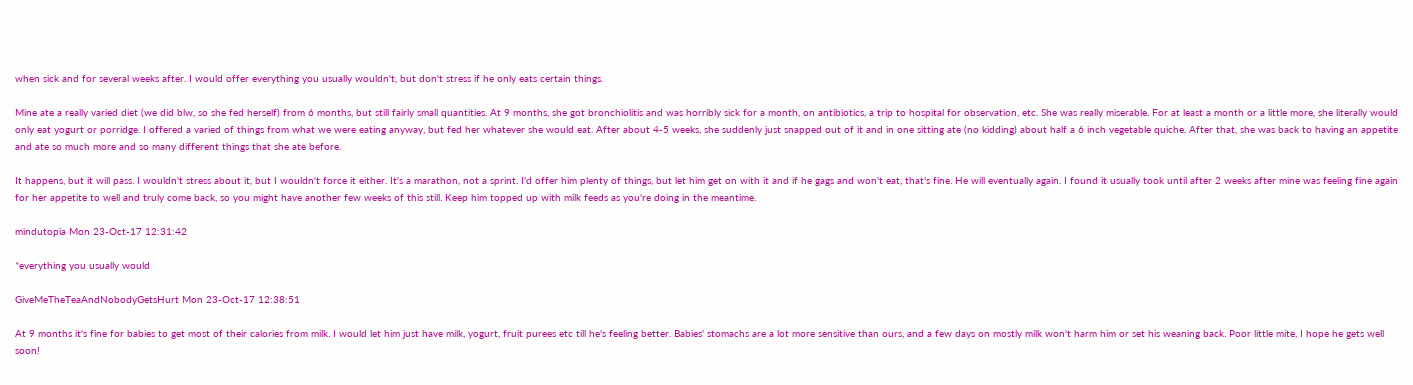when sick and for several weeks after. I would offer everything you usually wouldn't, but don't stress if he only eats certain things.

Mine ate a really varied diet (we did blw, so she fed herself) from 6 months, but still fairly small quantities. At 9 months, she got bronchiolitis and was horribly sick for a month, on antibiotics, a trip to hospital for observation, etc. She was really miserable. For at least a month or a little more, she literally would only eat yogurt or porridge. I offered a varied of things from what we were eating anyway, but fed her whatever she would eat. After about 4-5 weeks, she suddenly just snapped out of it and in one sitting ate (no kidding) about half a 6 inch vegetable quiche. After that, she was back to having an appetite and ate so much more and so many different things that she ate before.

It happens, but it will pass. I wouldn't stress about it, but I wouldn't force it either. It's a marathon, not a sprint. I'd offer him plenty of things, but let him get on with it and if he gags and won't eat, that's fine. He will eventually again. I found it usually took until after 2 weeks after mine was feeling fine again for her appetite to well and truly come back, so you might have another few weeks of this still. Keep him topped up with milk feeds as you're doing in the meantime.

mindutopia Mon 23-Oct-17 12:31:42

*everything you usually would

GiveMeTheTeaAndNobodyGetsHurt Mon 23-Oct-17 12:38:51

At 9 months it's fine for babies to get most of their calories from milk. I would let him just have milk, yogurt, fruit purees etc till he's feeling better. Babies' stomachs are a lot more sensitive than ours, and a few days on mostly milk won't harm him or set his weaning back. Poor little mite, I hope he gets well soon!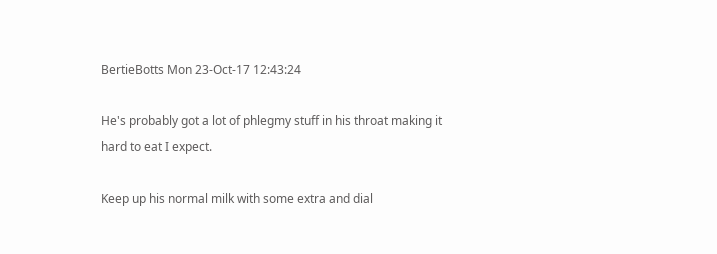BertieBotts Mon 23-Oct-17 12:43:24

He's probably got a lot of phlegmy stuff in his throat making it hard to eat I expect.

Keep up his normal milk with some extra and dial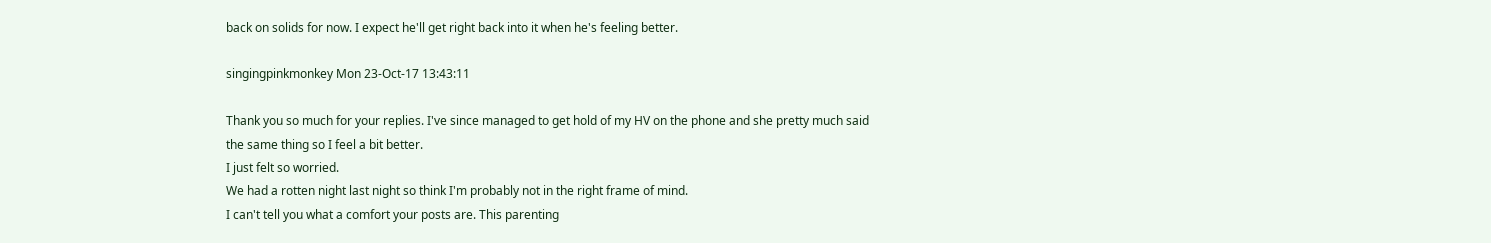back on solids for now. I expect he'll get right back into it when he's feeling better.

singingpinkmonkey Mon 23-Oct-17 13:43:11

Thank you so much for your replies. I've since managed to get hold of my HV on the phone and she pretty much said the same thing so I feel a bit better.
I just felt so worried.
We had a rotten night last night so think I'm probably not in the right frame of mind.
I can't tell you what a comfort your posts are. This parenting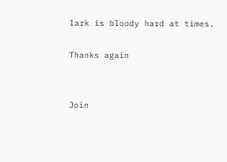lark is bloody hard at times.

Thanks again


Join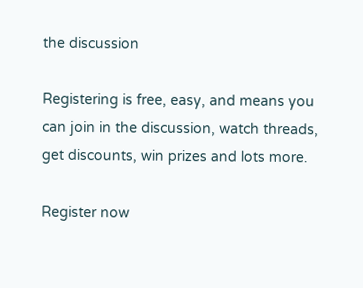the discussion

Registering is free, easy, and means you can join in the discussion, watch threads, get discounts, win prizes and lots more.

Register now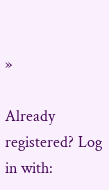»

Already registered? Log in with: